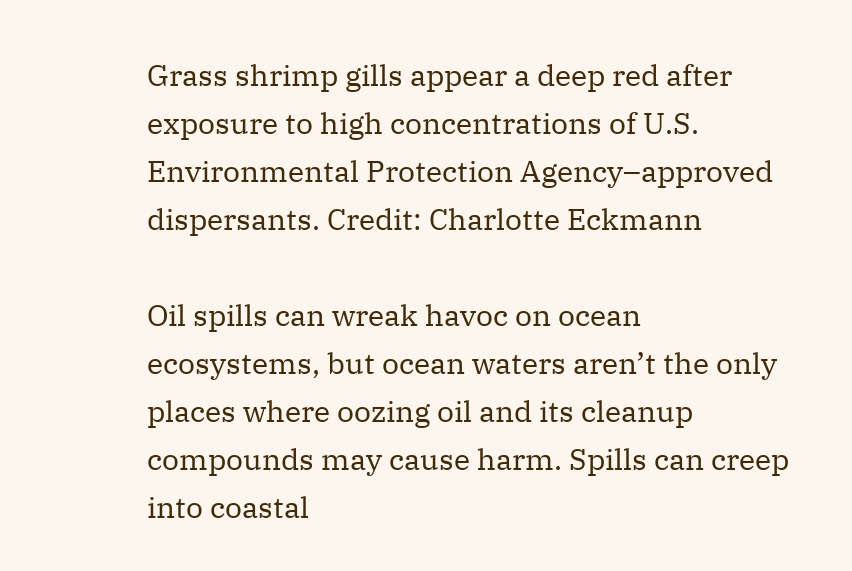Grass shrimp gills appear a deep red after exposure to high concentrations of U.S. Environmental Protection Agency–approved dispersants. Credit: Charlotte Eckmann

Oil spills can wreak havoc on ocean ecosystems, but ocean waters aren’t the only places where oozing oil and its cleanup compounds may cause harm. Spills can creep into coastal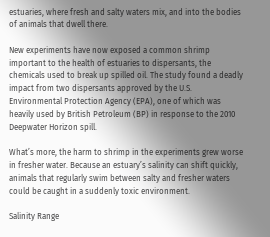estuaries, where fresh and salty waters mix, and into the bodies of animals that dwell there.

New experiments have now exposed a common shrimp important to the health of estuaries to dispersants, the chemicals used to break up spilled oil. The study found a deadly impact from two dispersants approved by the U.S. Environmental Protection Agency (EPA), one of which was heavily used by British Petroleum (BP) in response to the 2010 Deepwater Horizon spill.

What’s more, the harm to shrimp in the experiments grew worse in fresher water. Because an estuary’s salinity can shift quickly, animals that regularly swim between salty and fresher waters could be caught in a suddenly toxic environment.

Salinity Range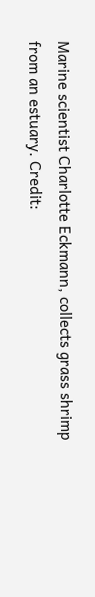Marine scientist Charlotte Eckmann, collects grass shrimp from an estuary. Credit: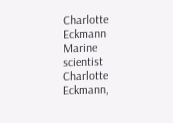Charlotte Eckmann
Marine scientist Charlotte Eckmann,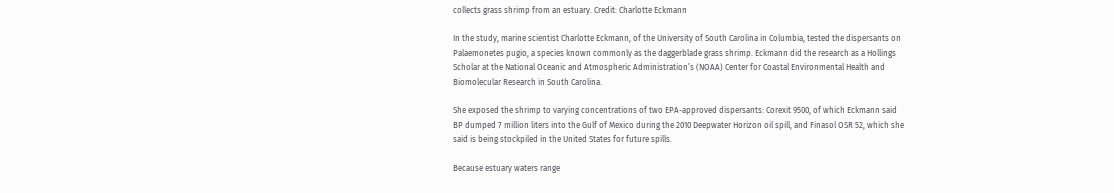collects grass shrimp from an estuary. Credit: Charlotte Eckmann

In the study, marine scientist Charlotte Eckmann, of the University of South Carolina in Columbia, tested the dispersants on Palaemonetes pugio, a species known commonly as the daggerblade grass shrimp. Eckmann did the research as a Hollings Scholar at the National Oceanic and Atmospheric Administration’s (NOAA) Center for Coastal Environmental Health and Biomolecular Research in South Carolina.

She exposed the shrimp to varying concentrations of two EPA-approved dispersants: Corexit 9500, of which Eckmann said BP dumped 7 million liters into the Gulf of Mexico during the 2010 Deepwater Horizon oil spill, and Finasol OSR 52, which she said is being stockpiled in the United States for future spills.

Because estuary waters range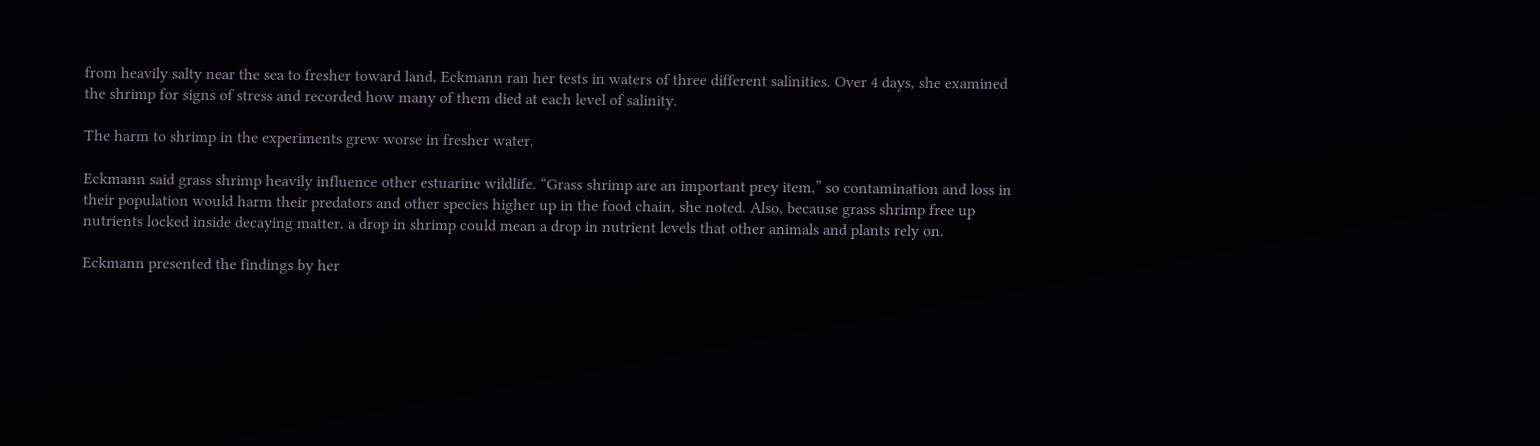from heavily salty near the sea to fresher toward land, Eckmann ran her tests in waters of three different salinities. Over 4 days, she examined the shrimp for signs of stress and recorded how many of them died at each level of salinity.

The harm to shrimp in the experiments grew worse in fresher water.

Eckmann said grass shrimp heavily influence other estuarine wildlife. “Grass shrimp are an important prey item,” so contamination and loss in their population would harm their predators and other species higher up in the food chain, she noted. Also, because grass shrimp free up nutrients locked inside decaying matter, a drop in shrimp could mean a drop in nutrient levels that other animals and plants rely on.

Eckmann presented the findings by her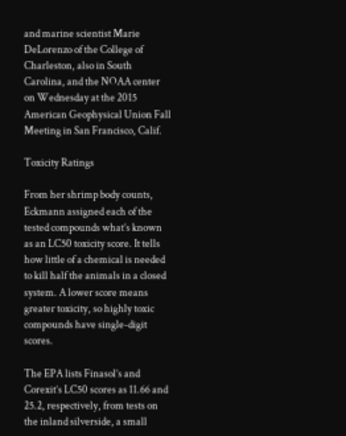and marine scientist Marie DeLorenzo of the College of Charleston, also in South Carolina, and the NOAA center on Wednesday at the 2015 American Geophysical Union Fall Meeting in San Francisco, Calif.

Toxicity Ratings

From her shrimp body counts, Eckmann assigned each of the tested compounds what’s known as an LC50 toxicity score. It tells how little of a chemical is needed to kill half the animals in a closed system. A lower score means greater toxicity, so highly toxic compounds have single-digit scores.

The EPA lists Finasol’s and Corexit’s LC50 scores as 11.66 and 25.2, respectively, from tests on the inland silverside, a small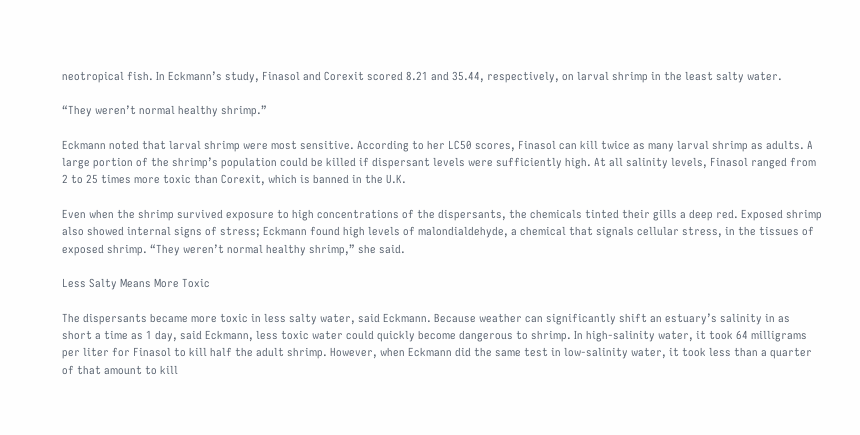neotropical fish. In Eckmann’s study, Finasol and Corexit scored 8.21 and 35.44, respectively, on larval shrimp in the least salty water.

“They weren’t normal healthy shrimp.”

Eckmann noted that larval shrimp were most sensitive. According to her LC50 scores, Finasol can kill twice as many larval shrimp as adults. A large portion of the shrimp’s population could be killed if dispersant levels were sufficiently high. At all salinity levels, Finasol ranged from 2 to 25 times more toxic than Corexit, which is banned in the U.K.

Even when the shrimp survived exposure to high concentrations of the dispersants, the chemicals tinted their gills a deep red. Exposed shrimp also showed internal signs of stress; Eckmann found high levels of malondialdehyde, a chemical that signals cellular stress, in the tissues of exposed shrimp. “They weren’t normal healthy shrimp,” she said.

Less Salty Means More Toxic

The dispersants became more toxic in less salty water, said Eckmann. Because weather can significantly shift an estuary’s salinity in as short a time as 1 day, said Eckmann, less toxic water could quickly become dangerous to shrimp. In high-salinity water, it took 64 milligrams per liter for Finasol to kill half the adult shrimp. However, when Eckmann did the same test in low-salinity water, it took less than a quarter of that amount to kill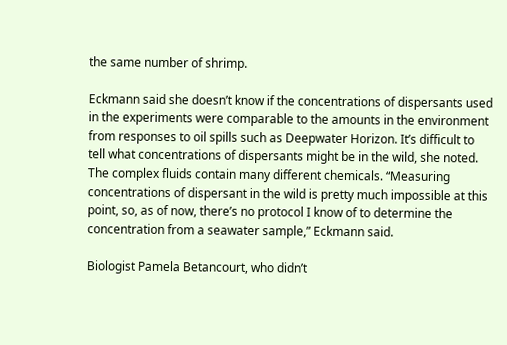the same number of shrimp.

Eckmann said she doesn’t know if the concentrations of dispersants used in the experiments were comparable to the amounts in the environment from responses to oil spills such as Deepwater Horizon. It’s difficult to tell what concentrations of dispersants might be in the wild, she noted. The complex fluids contain many different chemicals. “Measuring concentrations of dispersant in the wild is pretty much impossible at this point, so, as of now, there’s no protocol I know of to determine the concentration from a seawater sample,” Eckmann said.

Biologist Pamela Betancourt, who didn’t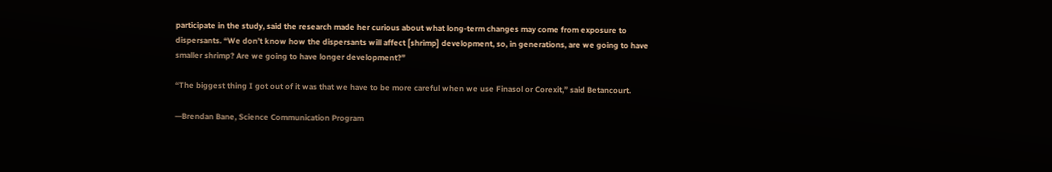participate in the study, said the research made her curious about what long-term changes may come from exposure to dispersants. “We don’t know how the dispersants will affect [shrimp] development, so, in generations, are we going to have smaller shrimp? Are we going to have longer development?”

“The biggest thing I got out of it was that we have to be more careful when we use Finasol or Corexit,” said Betancourt.

—Brendan Bane, Science Communication Program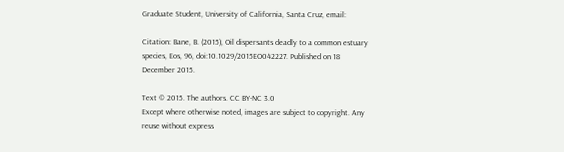Graduate Student, University of California, Santa Cruz, email:

Citation: Bane, B. (2015), Oil dispersants deadly to a common estuary species, Eos, 96, doi:10.1029/2015EO042227. Published on 18 December 2015.

Text © 2015. The authors. CC BY-NC 3.0
Except where otherwise noted, images are subject to copyright. Any reuse without express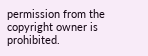permission from the copyright owner is prohibited.